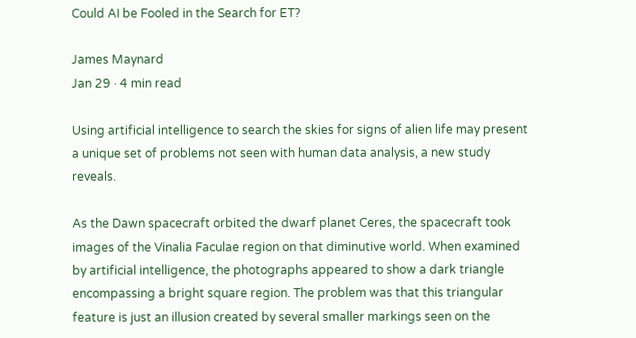Could AI be Fooled in the Search for ET?

James Maynard
Jan 29 · 4 min read

Using artificial intelligence to search the skies for signs of alien life may present a unique set of problems not seen with human data analysis, a new study reveals.

As the Dawn spacecraft orbited the dwarf planet Ceres, the spacecraft took images of the Vinalia Faculae region on that diminutive world. When examined by artificial intelligence, the photographs appeared to show a dark triangle encompassing a bright square region. The problem was that this triangular feature is just an illusion created by several smaller markings seen on the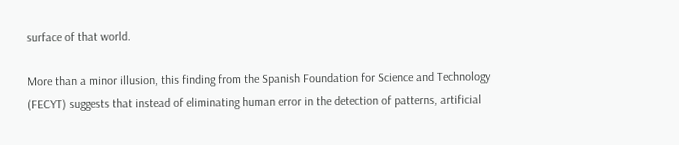surface of that world.

More than a minor illusion, this finding from the Spanish Foundation for Science and Technology (FECYT) suggests that instead of eliminating human error in the detection of patterns, artificial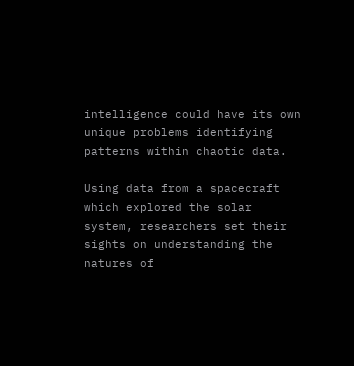intelligence could have its own unique problems identifying patterns within chaotic data.

Using data from a spacecraft which explored the solar system, researchers set their sights on understanding the natures of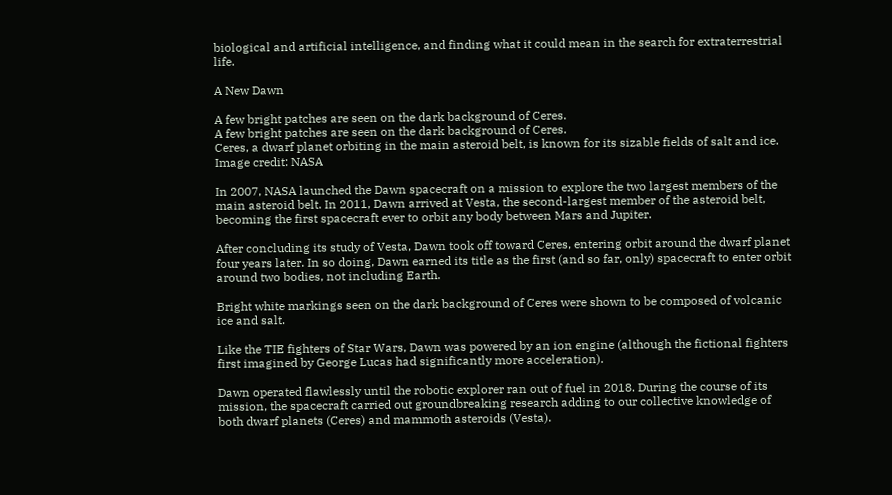biological and artificial intelligence, and finding what it could mean in the search for extraterrestrial life.

A New Dawn

A few bright patches are seen on the dark background of Ceres.
A few bright patches are seen on the dark background of Ceres.
Ceres, a dwarf planet orbiting in the main asteroid belt, is known for its sizable fields of salt and ice. Image credit: NASA

In 2007, NASA launched the Dawn spacecraft on a mission to explore the two largest members of the main asteroid belt. In 2011, Dawn arrived at Vesta, the second-largest member of the asteroid belt, becoming the first spacecraft ever to orbit any body between Mars and Jupiter.

After concluding its study of Vesta, Dawn took off toward Ceres, entering orbit around the dwarf planet four years later. In so doing, Dawn earned its title as the first (and so far, only) spacecraft to enter orbit around two bodies, not including Earth.

Bright white markings seen on the dark background of Ceres were shown to be composed of volcanic ice and salt.

Like the TIE fighters of Star Wars, Dawn was powered by an ion engine (although the fictional fighters first imagined by George Lucas had significantly more acceleration).

Dawn operated flawlessly until the robotic explorer ran out of fuel in 2018. During the course of its mission, the spacecraft carried out groundbreaking research adding to our collective knowledge of both dwarf planets (Ceres) and mammoth asteroids (Vesta).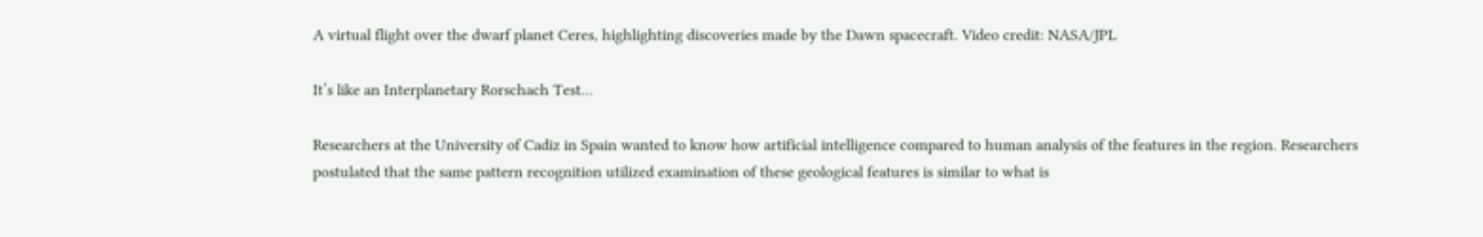A virtual flight over the dwarf planet Ceres, highlighting discoveries made by the Dawn spacecraft. Video credit: NASA/JPL

It’s like an Interplanetary Rorschach Test…

Researchers at the University of Cadiz in Spain wanted to know how artificial intelligence compared to human analysis of the features in the region. Researchers postulated that the same pattern recognition utilized examination of these geological features is similar to what is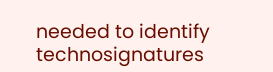needed to identify technosignatures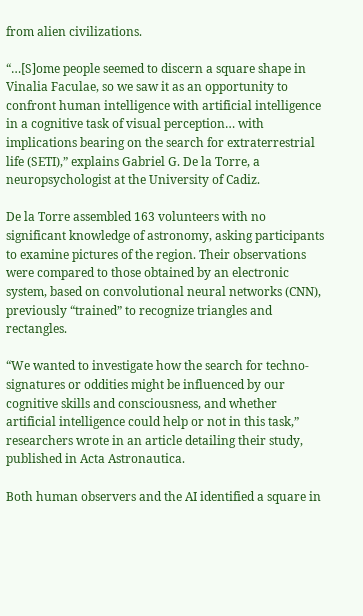from alien civilizations.

“…[S]ome people seemed to discern a square shape in Vinalia Faculae, so we saw it as an opportunity to confront human intelligence with artificial intelligence in a cognitive task of visual perception… with implications bearing on the search for extraterrestrial life (SETI),” explains Gabriel G. De la Torre, a neuropsychologist at the University of Cadiz.

De la Torre assembled 163 volunteers with no significant knowledge of astronomy, asking participants to examine pictures of the region. Their observations were compared to those obtained by an electronic system, based on convolutional neural networks (CNN), previously “trained” to recognize triangles and rectangles.

“We wanted to investigate how the search for techno-signatures or oddities might be influenced by our cognitive skills and consciousness, and whether artificial intelligence could help or not in this task,” researchers wrote in an article detailing their study, published in Acta Astronautica.

Both human observers and the AI identified a square in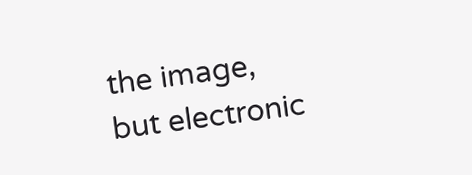the image, but electronic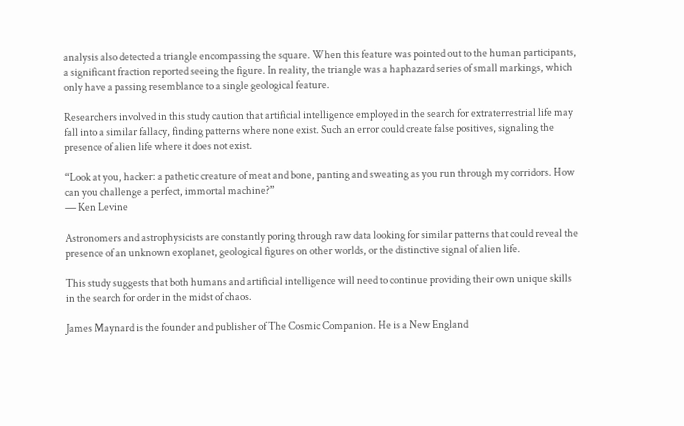analysis also detected a triangle encompassing the square. When this feature was pointed out to the human participants, a significant fraction reported seeing the figure. In reality, the triangle was a haphazard series of small markings, which only have a passing resemblance to a single geological feature.

Researchers involved in this study caution that artificial intelligence employed in the search for extraterrestrial life may fall into a similar fallacy, finding patterns where none exist. Such an error could create false positives, signaling the presence of alien life where it does not exist.

“Look at you, hacker: a pathetic creature of meat and bone, panting and sweating as you run through my corridors. How can you challenge a perfect, immortal machine?”
― Ken Levine

Astronomers and astrophysicists are constantly poring through raw data looking for similar patterns that could reveal the presence of an unknown exoplanet, geological figures on other worlds, or the distinctive signal of alien life.

This study suggests that both humans and artificial intelligence will need to continue providing their own unique skills in the search for order in the midst of chaos.

James Maynard is the founder and publisher of The Cosmic Companion. He is a New England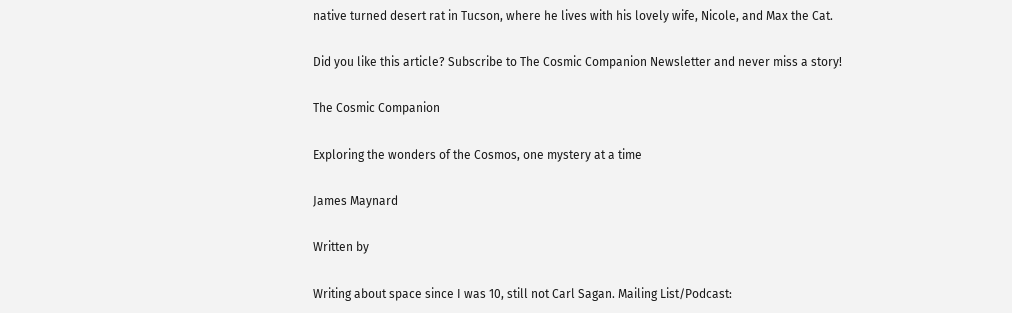native turned desert rat in Tucson, where he lives with his lovely wife, Nicole, and Max the Cat.

Did you like this article? Subscribe to The Cosmic Companion Newsletter and never miss a story!

The Cosmic Companion

Exploring the wonders of the Cosmos, one mystery at a time

James Maynard

Written by

Writing about space since I was 10, still not Carl Sagan. Mailing List/Podcast: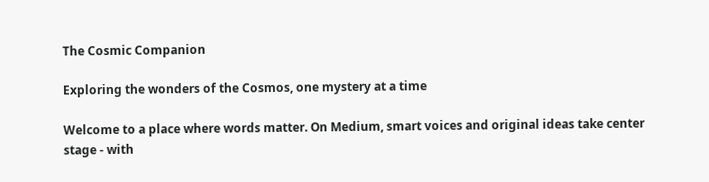The Cosmic Companion

Exploring the wonders of the Cosmos, one mystery at a time

Welcome to a place where words matter. On Medium, smart voices and original ideas take center stage - with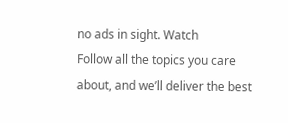no ads in sight. Watch
Follow all the topics you care about, and we’ll deliver the best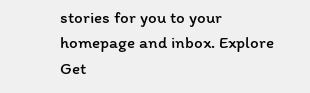stories for you to your homepage and inbox. Explore
Get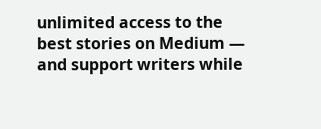unlimited access to the best stories on Medium — and support writers while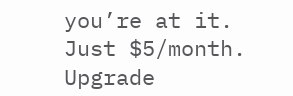you’re at it. Just $5/month. Upgrade